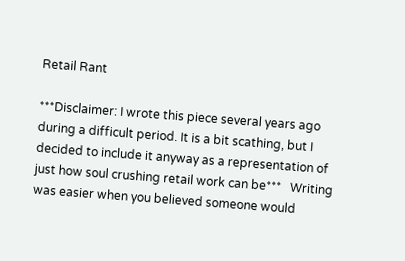Retail Rant

***Disclaimer: I wrote this piece several years ago during a difficult period. It is a bit scathing, but I decided to include it anyway as a representation of just how soul crushing retail work can be***   Writing was easier when you believed someone would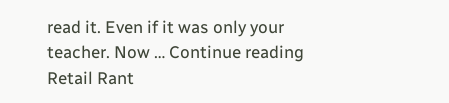read it. Even if it was only your teacher. Now … Continue reading Retail Rant